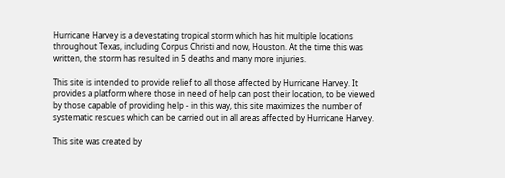Hurricane Harvey is a devestating tropical storm which has hit multiple locations throughout Texas, including Corpus Christi and now, Houston. At the time this was written, the storm has resulted in 5 deaths and many more injuries.

This site is intended to provide relief to all those affected by Hurricane Harvey. It provides a platform where those in need of help can post their location, to be viewed by those capable of providing help - in this way, this site maximizes the number of systematic rescues which can be carried out in all areas affected by Hurricane Harvey.

This site was created by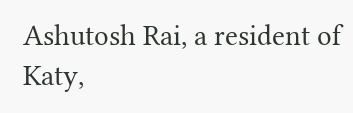Ashutosh Rai, a resident of Katy,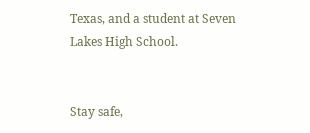Texas, and a student at Seven Lakes High School.


Stay safe,